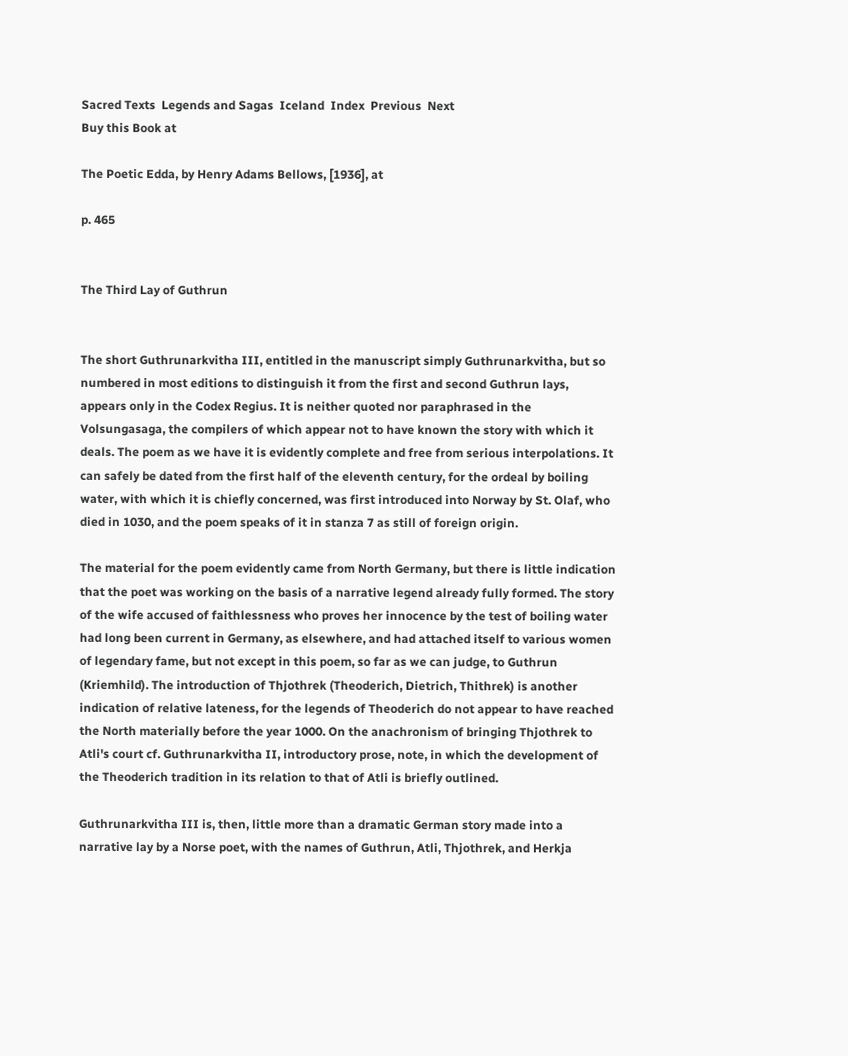Sacred Texts  Legends and Sagas  Iceland  Index  Previous  Next
Buy this Book at

The Poetic Edda, by Henry Adams Bellows, [1936], at

p. 465


The Third Lay of Guthrun


The short Guthrunarkvitha III, entitled in the manuscript simply Guthrunarkvitha, but so numbered in most editions to distinguish it from the first and second Guthrun lays, appears only in the Codex Regius. It is neither quoted nor paraphrased in the Volsungasaga, the compilers of which appear not to have known the story with which it deals. The poem as we have it is evidently complete and free from serious interpolations. It can safely be dated from the first half of the eleventh century, for the ordeal by boiling water, with which it is chiefly concerned, was first introduced into Norway by St. Olaf, who died in 1030, and the poem speaks of it in stanza 7 as still of foreign origin.

The material for the poem evidently came from North Germany, but there is little indication that the poet was working on the basis of a narrative legend already fully formed. The story of the wife accused of faithlessness who proves her innocence by the test of boiling water had long been current in Germany, as elsewhere, and had attached itself to various women of legendary fame, but not except in this poem, so far as we can judge, to Guthrun (Kriemhild). The introduction of Thjothrek (Theoderich, Dietrich, Thithrek) is another indication of relative lateness, for the legends of Theoderich do not appear to have reached the North materially before the year 1000. On the anachronism of bringing Thjothrek to Atli's court cf. Guthrunarkvitha II, introductory prose, note, in which the development of the Theoderich tradition in its relation to that of Atli is briefly outlined.

Guthrunarkvitha III is, then, little more than a dramatic German story made into a narrative lay by a Norse poet, with the names of Guthrun, Atli, Thjothrek, and Herkja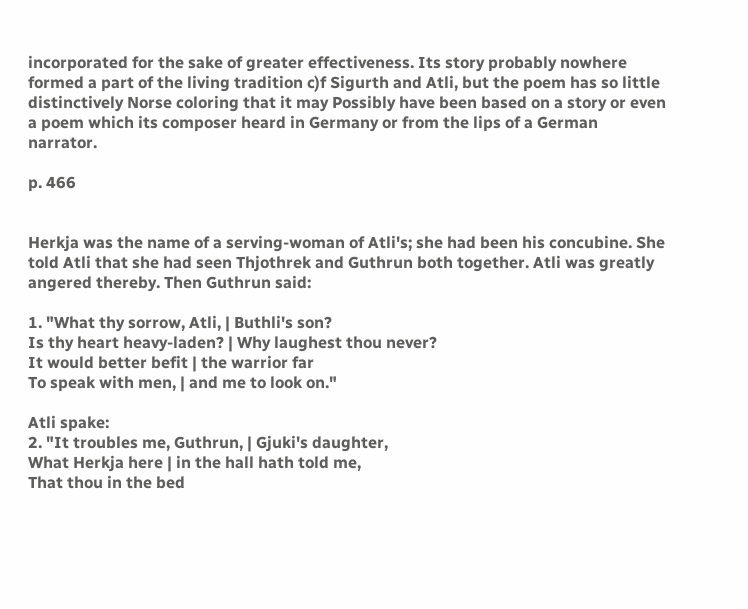incorporated for the sake of greater effectiveness. Its story probably nowhere formed a part of the living tradition c)f Sigurth and Atli, but the poem has so little distinctively Norse coloring that it may Possibly have been based on a story or even a poem which its composer heard in Germany or from the lips of a German narrator.

p. 466


Herkja was the name of a serving-woman of Atli's; she had been his concubine. She told Atli that she had seen Thjothrek and Guthrun both together. Atli was greatly angered thereby. Then Guthrun said:

1. "What thy sorrow, Atli, | Buthli's son?
Is thy heart heavy-laden? | Why laughest thou never?
It would better befit | the warrior far
To speak with men, | and me to look on."

Atli spake:
2. "It troubles me, Guthrun, | Gjuki's daughter,
What Herkja here | in the hall hath told me,
That thou in the bed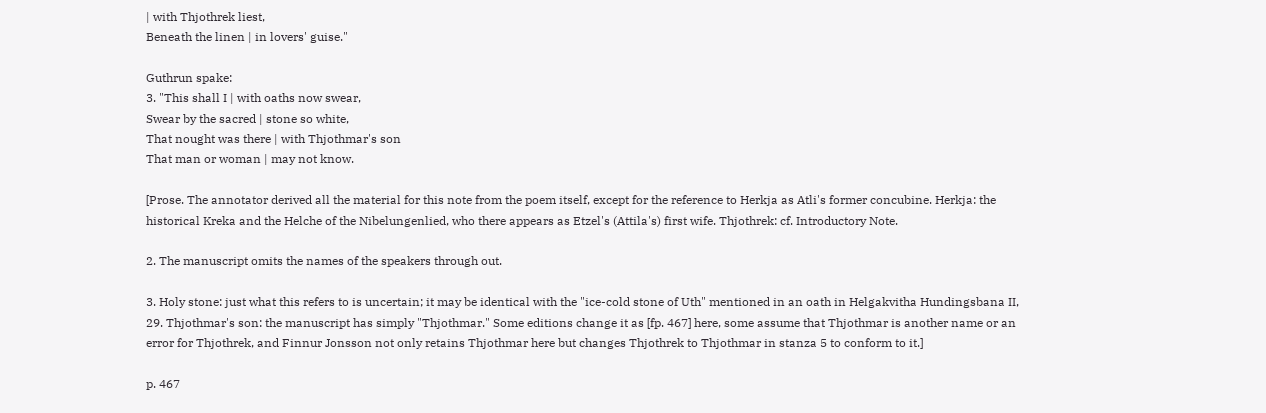| with Thjothrek liest,
Beneath the linen | in lovers' guise."

Guthrun spake:
3. "This shall I | with oaths now swear,
Swear by the sacred | stone so white,
That nought was there | with Thjothmar's son
That man or woman | may not know.

[Prose. The annotator derived all the material for this note from the poem itself, except for the reference to Herkja as Atli's former concubine. Herkja: the historical Kreka and the Helche of the Nibelungenlied, who there appears as Etzel's (Attila's) first wife. Thjothrek: cf. Introductory Note.

2. The manuscript omits the names of the speakers through out.

3. Holy stone: just what this refers to is uncertain; it may be identical with the "ice-cold stone of Uth" mentioned in an oath in Helgakvitha Hundingsbana II, 29. Thjothmar's son: the manuscript has simply "Thjothmar." Some editions change it as [fp. 467] here, some assume that Thjothmar is another name or an error for Thjothrek, and Finnur Jonsson not only retains Thjothmar here but changes Thjothrek to Thjothmar in stanza 5 to conform to it.]

p. 467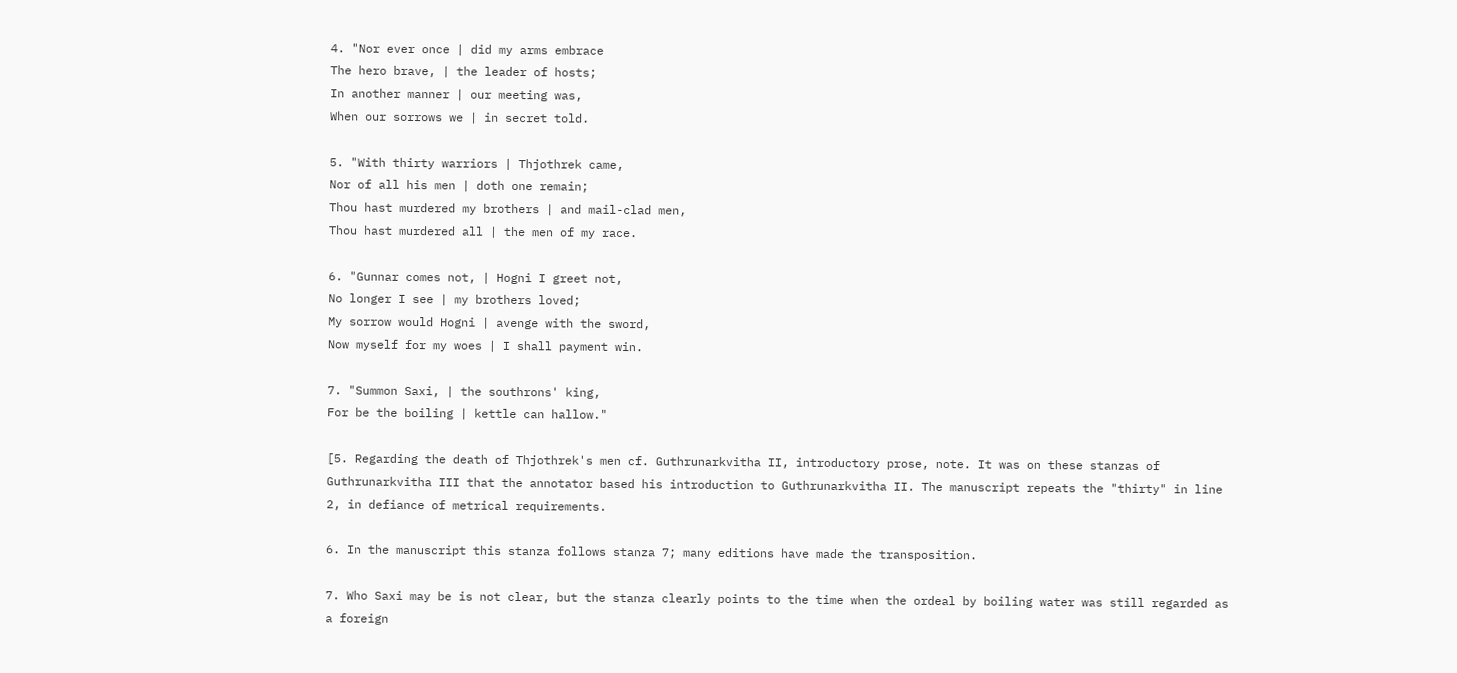4. "Nor ever once | did my arms embrace
The hero brave, | the leader of hosts;
In another manner | our meeting was,
When our sorrows we | in secret told.

5. "With thirty warriors | Thjothrek came,
Nor of all his men | doth one remain;
Thou hast murdered my brothers | and mail-clad men,
Thou hast murdered all | the men of my race.

6. "Gunnar comes not, | Hogni I greet not,
No longer I see | my brothers loved;
My sorrow would Hogni | avenge with the sword,
Now myself for my woes | I shall payment win.

7. "Summon Saxi, | the southrons' king,
For be the boiling | kettle can hallow."

[5. Regarding the death of Thjothrek's men cf. Guthrunarkvitha II, introductory prose, note. It was on these stanzas of Guthrunarkvitha III that the annotator based his introduction to Guthrunarkvitha II. The manuscript repeats the "thirty" in line 2, in defiance of metrical requirements.

6. In the manuscript this stanza follows stanza 7; many editions have made the transposition.

7. Who Saxi may be is not clear, but the stanza clearly points to the time when the ordeal by boiling water was still regarded as a foreign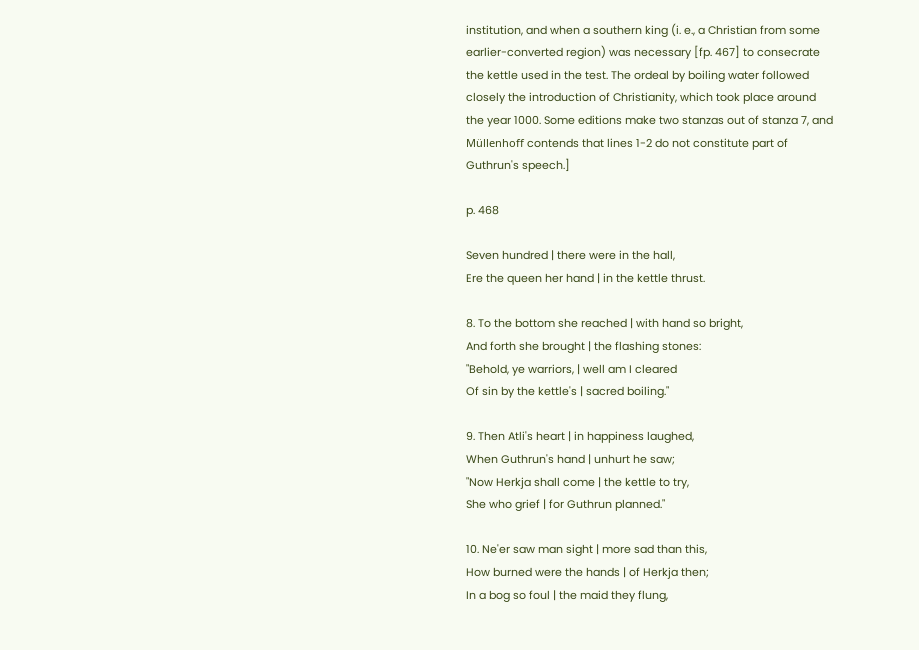institution, and when a southern king (i. e., a Christian from some earlier-converted region) was necessary [fp. 467] to consecrate the kettle used in the test. The ordeal by boiling water followed closely the introduction of Christianity, which took place around the year 1000. Some editions make two stanzas out of stanza 7, and Müllenhoff contends that lines 1-2 do not constitute part of Guthrun's speech.]

p. 468

Seven hundred | there were in the hall,
Ere the queen her hand | in the kettle thrust.

8. To the bottom she reached | with hand so bright,
And forth she brought | the flashing stones:
"Behold, ye warriors, | well am I cleared
Of sin by the kettle's | sacred boiling."

9. Then Atli's heart | in happiness laughed,
When Guthrun's hand | unhurt he saw;
"Now Herkja shall come | the kettle to try,
She who grief | for Guthrun planned."

10. Ne'er saw man sight | more sad than this,
How burned were the hands | of Herkja then;
In a bog so foul | the maid they flung,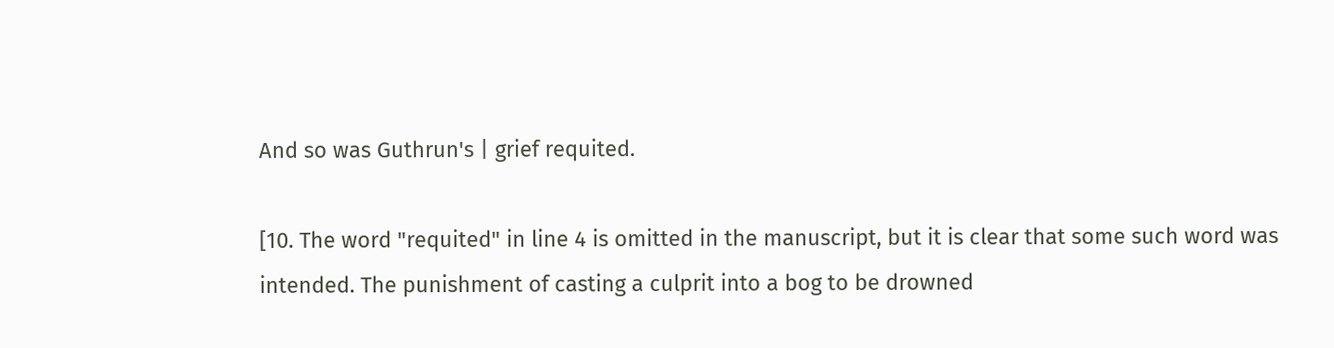And so was Guthrun's | grief requited.

[10. The word "requited" in line 4 is omitted in the manuscript, but it is clear that some such word was intended. The punishment of casting a culprit into a bog to be drowned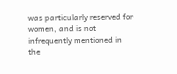was particularly reserved for women, and is not infrequently mentioned in the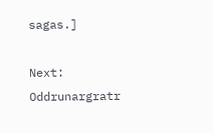sagas.]

Next: Oddrunargratr